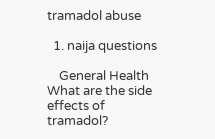tramadol abuse

  1. naija questions

    General Health What are the side effects of tramadol?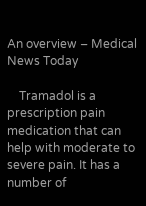An overview – Medical News Today

    Tramadol is a prescription pain medication that can help with moderate to severe pain. It has a number of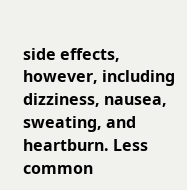side effects, however, including dizziness, nausea, sweating, and heartburn. Less common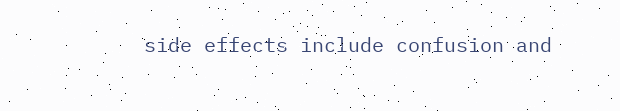side effects include confusion and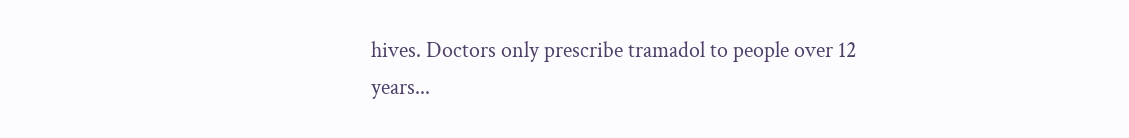hives. Doctors only prescribe tramadol to people over 12 years...